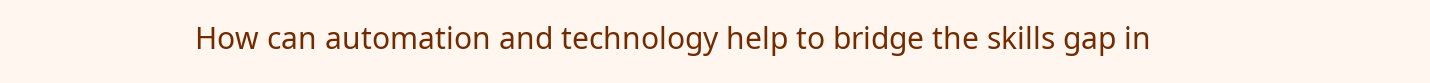How can automation and technology help to bridge the skills gap in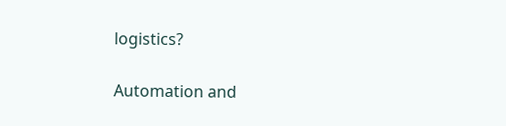logistics?

Automation and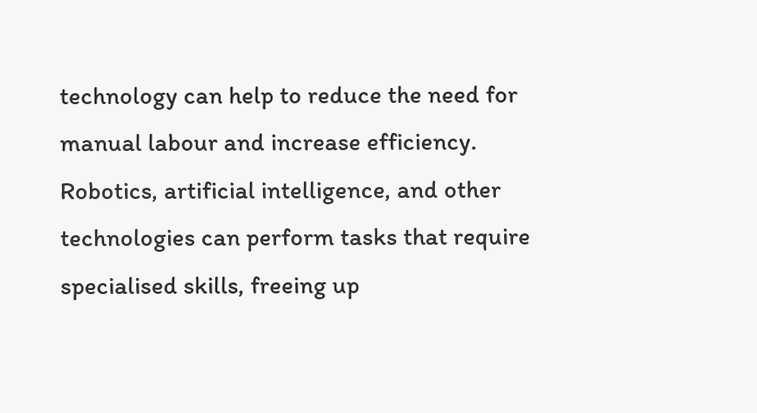technology can help to reduce the need for manual labour and increase efficiency. Robotics, artificial intelligence, and other technologies can perform tasks that require specialised skills, freeing up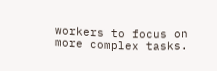workers to focus on more complex tasks.